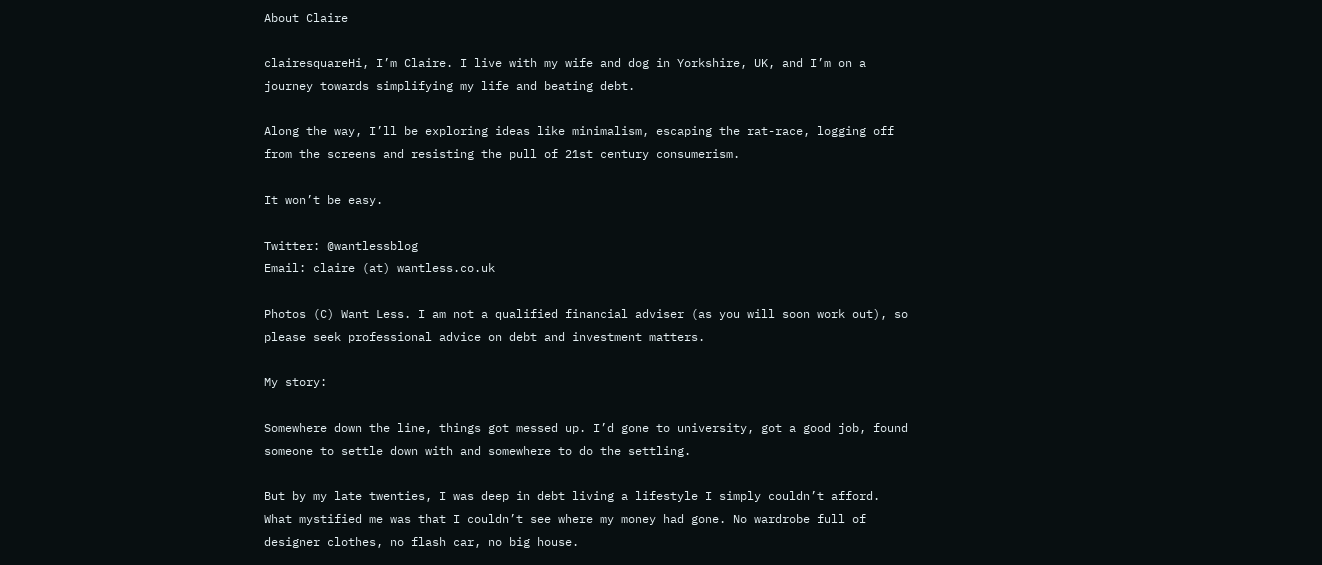About Claire

clairesquareHi, I’m Claire. I live with my wife and dog in Yorkshire, UK, and I’m on a journey towards simplifying my life and beating debt.

Along the way, I’ll be exploring ideas like minimalism, escaping the rat-race, logging off from the screens and resisting the pull of 21st century consumerism.

It won’t be easy.

Twitter: @wantlessblog
Email: claire (at) wantless.co.uk

Photos (C) Want Less. I am not a qualified financial adviser (as you will soon work out), so please seek professional advice on debt and investment matters.

My story:

Somewhere down the line, things got messed up. I’d gone to university, got a good job, found someone to settle down with and somewhere to do the settling.

But by my late twenties, I was deep in debt living a lifestyle I simply couldn’t afford. What mystified me was that I couldn’t see where my money had gone. No wardrobe full of designer clothes, no flash car, no big house.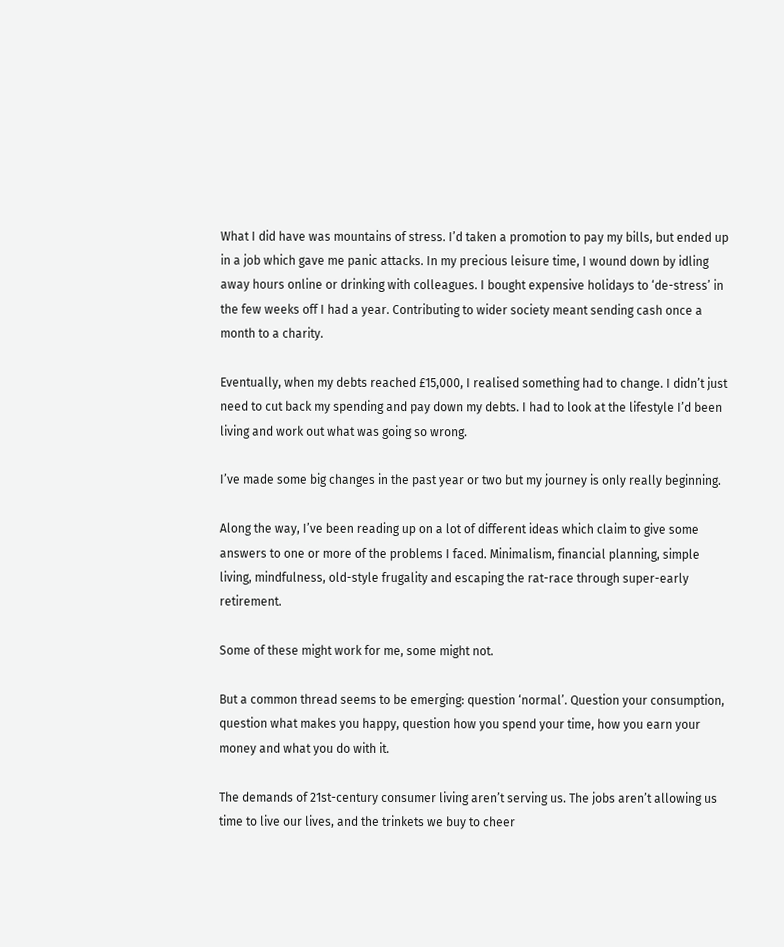What I did have was mountains of stress. I’d taken a promotion to pay my bills, but ended up in a job which gave me panic attacks. In my precious leisure time, I wound down by idling away hours online or drinking with colleagues. I bought expensive holidays to ‘de-stress’ in the few weeks off I had a year. Contributing to wider society meant sending cash once a month to a charity.

Eventually, when my debts reached £15,000, I realised something had to change. I didn’t just need to cut back my spending and pay down my debts. I had to look at the lifestyle I’d been living and work out what was going so wrong.

I’ve made some big changes in the past year or two but my journey is only really beginning.

Along the way, I’ve been reading up on a lot of different ideas which claim to give some answers to one or more of the problems I faced. Minimalism, financial planning, simple living, mindfulness, old-style frugality and escaping the rat-race through super-early retirement.

Some of these might work for me, some might not.

But a common thread seems to be emerging: question ‘normal’. Question your consumption, question what makes you happy, question how you spend your time, how you earn your money and what you do with it.

The demands of 21st-century consumer living aren’t serving us. The jobs aren’t allowing us time to live our lives, and the trinkets we buy to cheer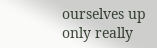ourselves up only really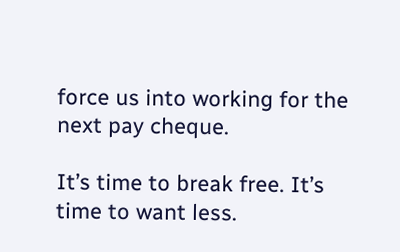force us into working for the next pay cheque.

It’s time to break free. It’s time to want less.